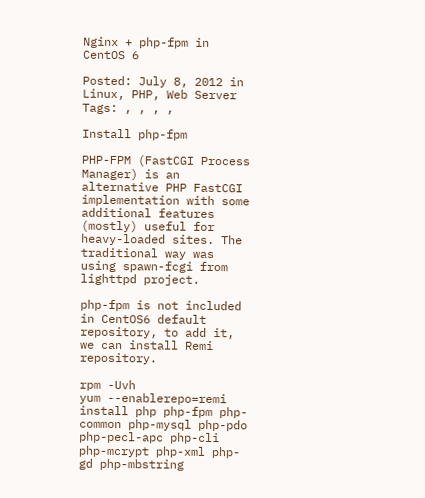Nginx + php-fpm in CentOS 6

Posted: July 8, 2012 in Linux, PHP, Web Server
Tags: , , , ,

Install php-fpm

PHP-FPM (FastCGI Process Manager) is an alternative PHP FastCGI implementation with some additional features (mostly) useful for heavy-loaded sites. The traditional way was using spawn-fcgi from lighttpd project.

php-fpm is not included in CentOS6 default repository, to add it, we can install Remi repository.

rpm -Uvh
yum --enablerepo=remi install php php-fpm php-common php-mysql php-pdo php-pecl-apc php-cli php-mcrypt php-xml php-gd php-mbstring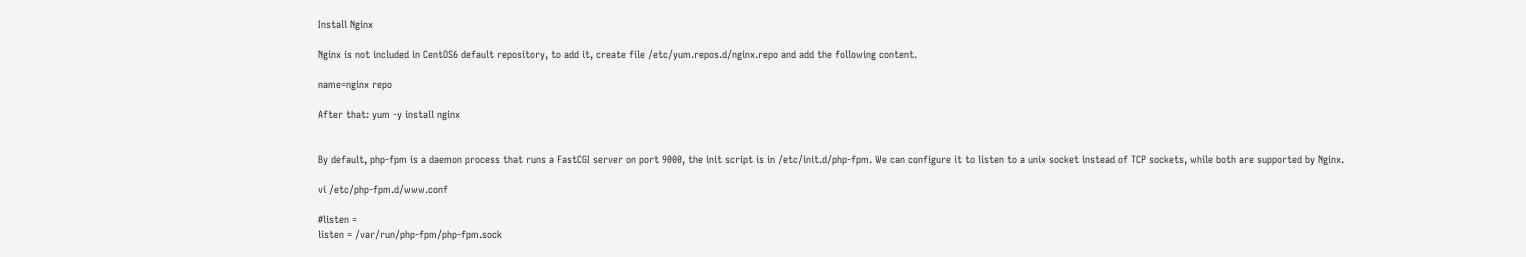Install Nginx

Nginx is not included in CentOS6 default repository, to add it, create file /etc/yum.repos.d/nginx.repo and add the following content.

name=nginx repo

After that: yum -y install nginx


By default, php-fpm is a daemon process that runs a FastCGI server on port 9000, the init script is in /etc/init.d/php-fpm. We can configure it to listen to a unix socket instead of TCP sockets, while both are supported by Nginx.

vi /etc/php-fpm.d/www.conf

#listen =
listen = /var/run/php-fpm/php-fpm.sock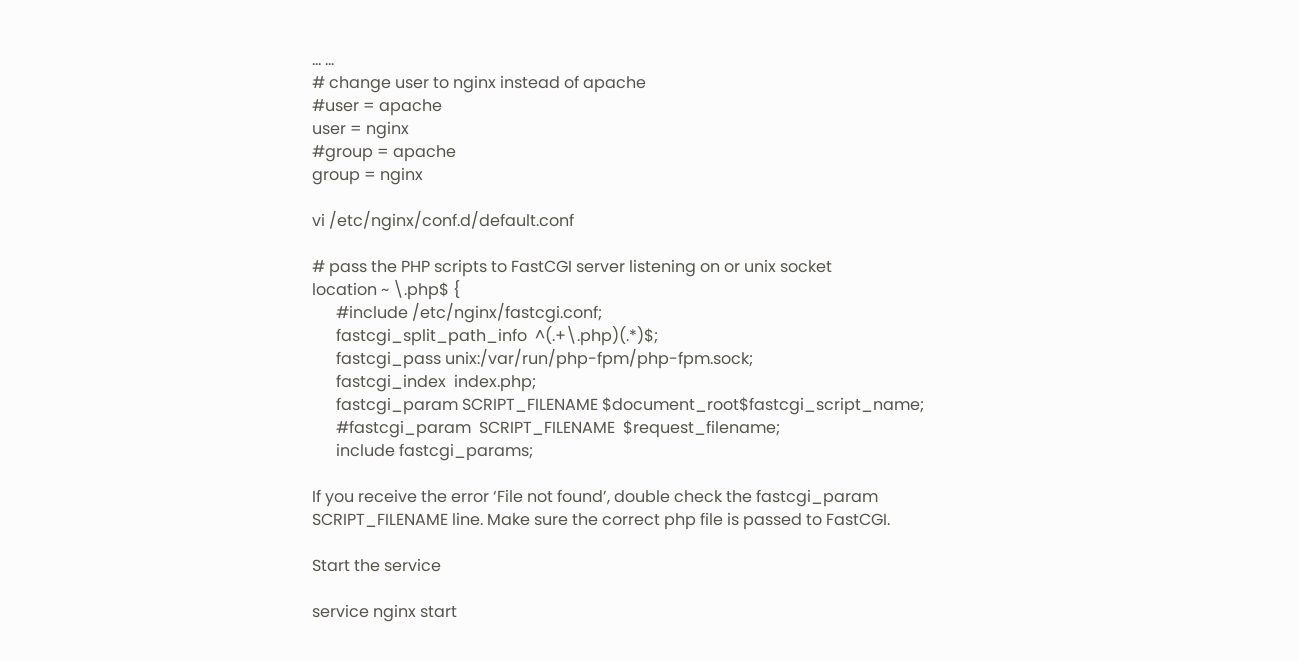... ...
# change user to nginx instead of apache
#user = apache
user = nginx
#group = apache
group = nginx

vi /etc/nginx/conf.d/default.conf

# pass the PHP scripts to FastCGI server listening on or unix socket
location ~ \.php$ {
      #include /etc/nginx/fastcgi.conf;
      fastcgi_split_path_info  ^(.+\.php)(.*)$;
      fastcgi_pass unix:/var/run/php-fpm/php-fpm.sock;
      fastcgi_index  index.php;
      fastcgi_param SCRIPT_FILENAME $document_root$fastcgi_script_name;
      #fastcgi_param  SCRIPT_FILENAME  $request_filename;
      include fastcgi_params;

If you receive the error ‘File not found’, double check the fastcgi_param SCRIPT_FILENAME line. Make sure the correct php file is passed to FastCGI.

Start the service

service nginx start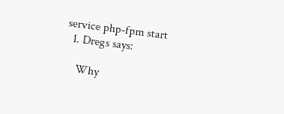service php-fpm start
  1. Dregs says:

    Why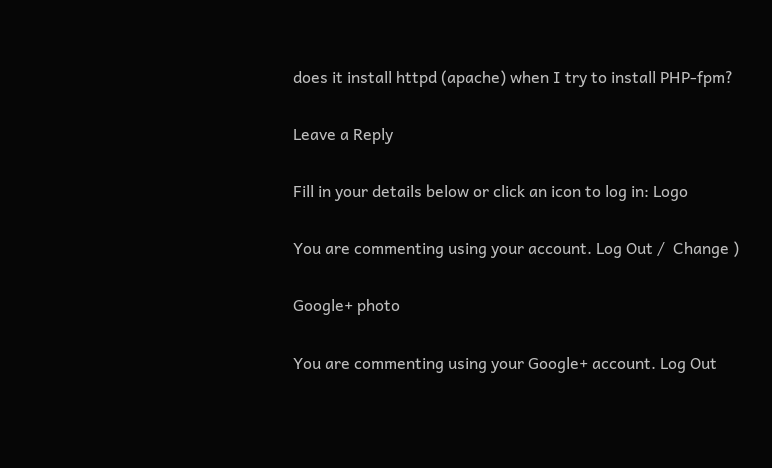does it install httpd (apache) when I try to install PHP-fpm?

Leave a Reply

Fill in your details below or click an icon to log in: Logo

You are commenting using your account. Log Out /  Change )

Google+ photo

You are commenting using your Google+ account. Log Out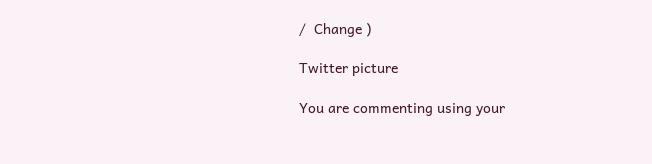/  Change )

Twitter picture

You are commenting using your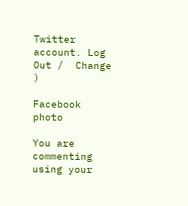Twitter account. Log Out /  Change )

Facebook photo

You are commenting using your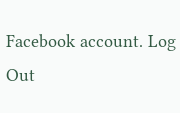Facebook account. Log Out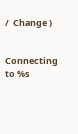/  Change )


Connecting to %s